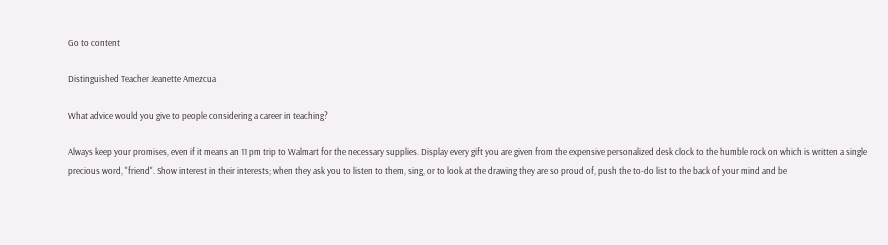Go to content

Distinguished Teacher Jeanette Amezcua

What advice would you give to people considering a career in teaching?

Always keep your promises, even if it means an 11 pm trip to Walmart for the necessary supplies. Display every gift you are given from the expensive personalized desk clock to the humble rock on which is written a single precious word, "friend". Show interest in their interests; when they ask you to listen to them, sing, or to look at the drawing they are so proud of, push the to-do list to the back of your mind and be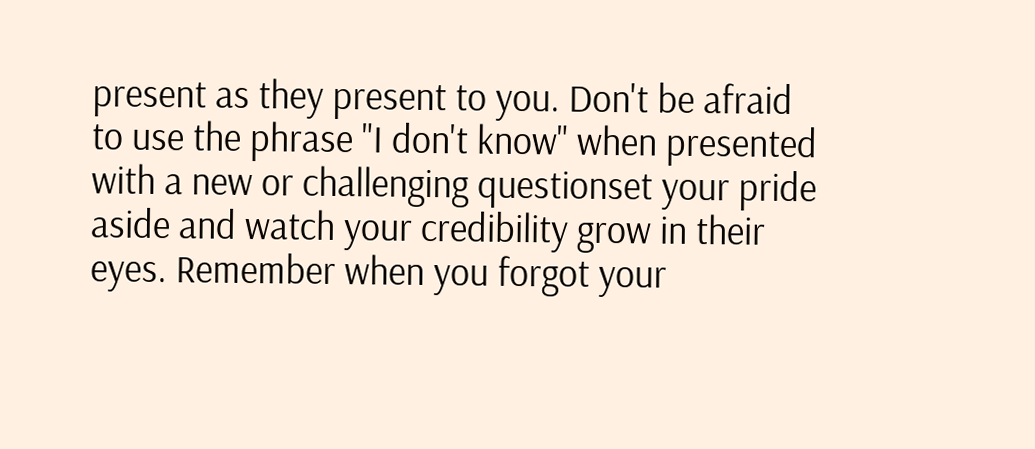present as they present to you. Don't be afraid to use the phrase "I don't know" when presented with a new or challenging questionset your pride aside and watch your credibility grow in their eyes. Remember when you forgot your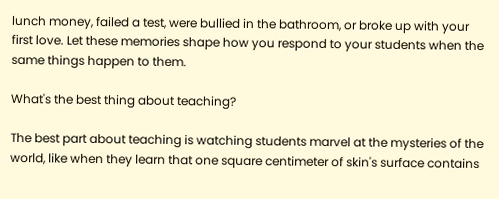lunch money, failed a test, were bullied in the bathroom, or broke up with your first love. Let these memories shape how you respond to your students when the same things happen to them.

What's the best thing about teaching?

The best part about teaching is watching students marvel at the mysteries of the world, like when they learn that one square centimeter of skin's surface contains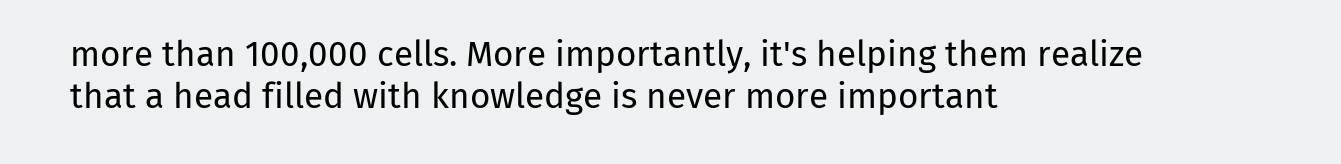more than 100,000 cells. More importantly, it's helping them realize that a head filled with knowledge is never more important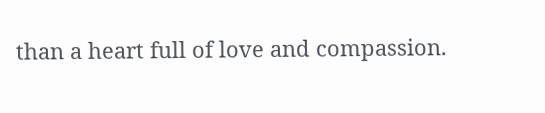than a heart full of love and compassion.